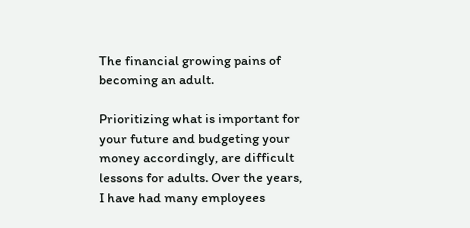The financial growing pains of becoming an adult.

Prioritizing what is important for your future and budgeting your money accordingly, are difficult lessons for adults. Over the years, I have had many employees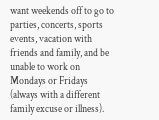want weekends off to go to parties, concerts, sports events, vacation with friends and family, and be unable to work on Mondays or Fridays (always with a different family excuse or illness).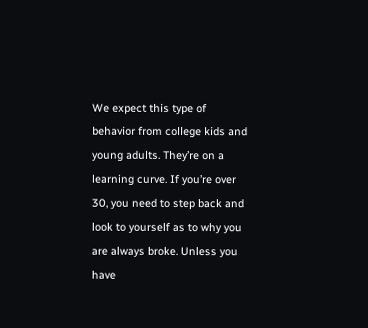We expect this type of behavior from college kids and young adults. They’re on a learning curve. If you’re over 30, you need to step back and look to yourself as to why you are always broke. Unless you have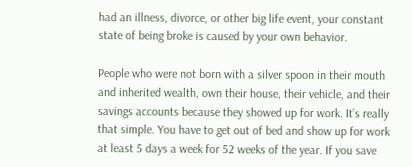had an illness, divorce, or other big life event, your constant state of being broke is caused by your own behavior.

People who were not born with a silver spoon in their mouth and inherited wealth, own their house, their vehicle, and their savings accounts because they showed up for work. It’s really that simple. You have to get out of bed and show up for work at least 5 days a week for 52 weeks of the year. If you save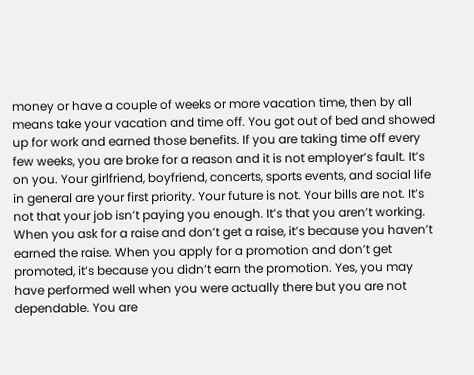money or have a couple of weeks or more vacation time, then by all means take your vacation and time off. You got out of bed and showed up for work and earned those benefits. If you are taking time off every few weeks, you are broke for a reason and it is not employer’s fault. It’s on you. Your girlfriend, boyfriend, concerts, sports events, and social life in general are your first priority. Your future is not. Your bills are not. It’s not that your job isn’t paying you enough. It’s that you aren’t working. When you ask for a raise and don’t get a raise, it’s because you haven’t earned the raise. When you apply for a promotion and don’t get promoted, it’s because you didn’t earn the promotion. Yes, you may have performed well when you were actually there but you are not dependable. You are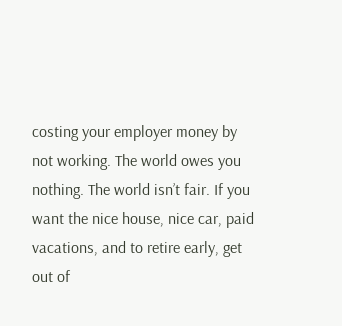costing your employer money by not working. The world owes you nothing. The world isn’t fair. If you want the nice house, nice car, paid vacations, and to retire early, get out of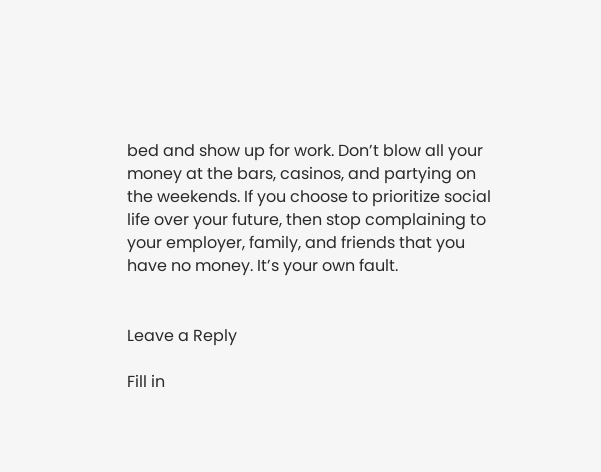bed and show up for work. Don’t blow all your money at the bars, casinos, and partying on the weekends. If you choose to prioritize social life over your future, then stop complaining to your employer, family, and friends that you have no money. It’s your own fault.


Leave a Reply

Fill in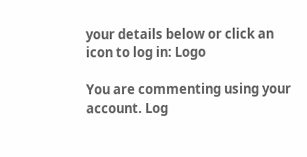your details below or click an icon to log in: Logo

You are commenting using your account. Log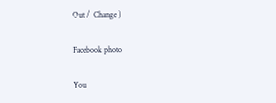Out /  Change )

Facebook photo

You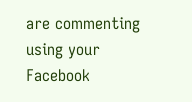are commenting using your Facebook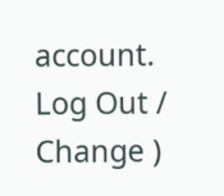account. Log Out /  Change )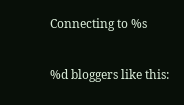Connecting to %s

%d bloggers like this: